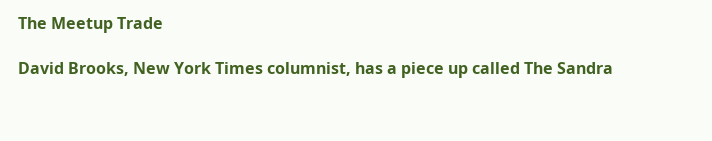The Meetup Trade

David Brooks, New York Times columnist, has a piece up called The Sandra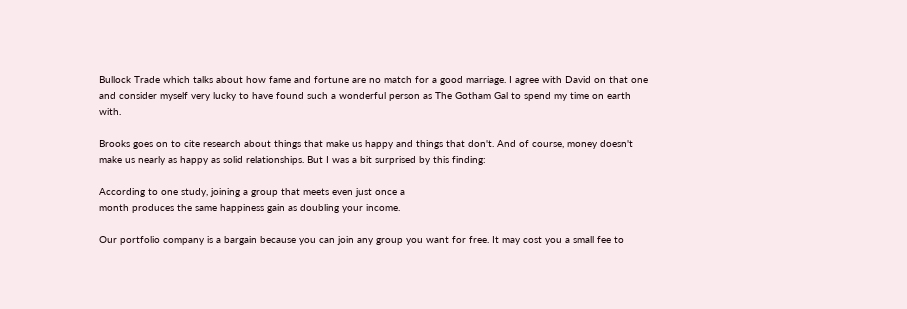Bullock Trade which talks about how fame and fortune are no match for a good marriage. I agree with David on that one and consider myself very lucky to have found such a wonderful person as The Gotham Gal to spend my time on earth with.

Brooks goes on to cite research about things that make us happy and things that don't. And of course, money doesn't make us nearly as happy as solid relationships. But I was a bit surprised by this finding:

According to one study, joining a group that meets even just once a
month produces the same happiness gain as doubling your income.

Our portfolio company is a bargain because you can join any group you want for free. It may cost you a small fee to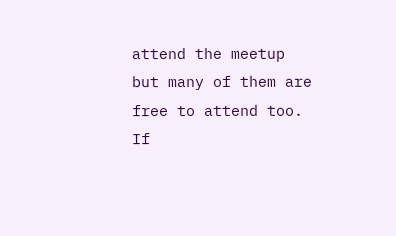attend the meetup but many of them are free to attend too. If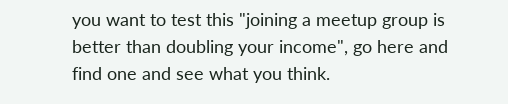you want to test this "joining a meetup group is better than doubling your income", go here and find one and see what you think.